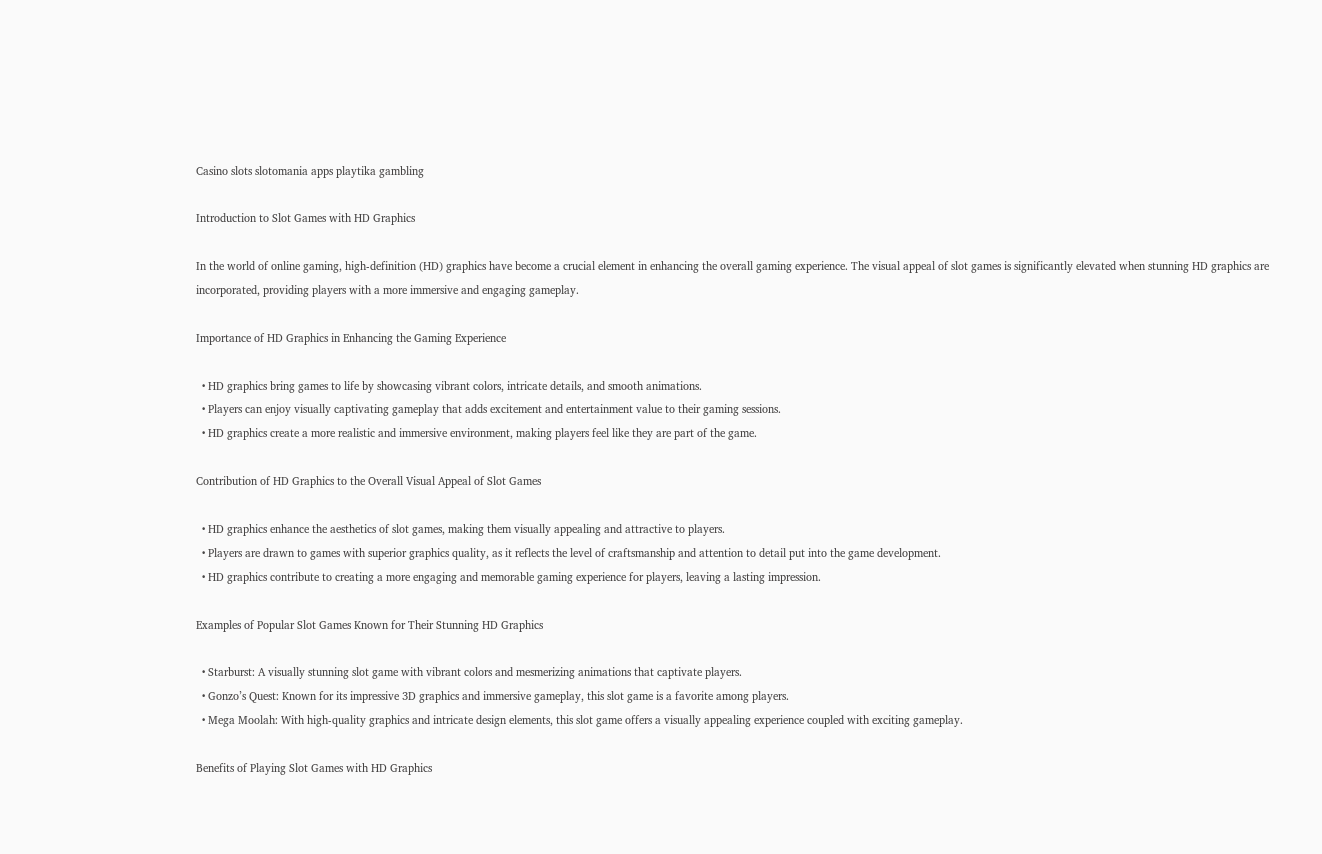Casino slots slotomania apps playtika gambling

Introduction to Slot Games with HD Graphics

In the world of online gaming, high-definition (HD) graphics have become a crucial element in enhancing the overall gaming experience. The visual appeal of slot games is significantly elevated when stunning HD graphics are incorporated, providing players with a more immersive and engaging gameplay.

Importance of HD Graphics in Enhancing the Gaming Experience

  • HD graphics bring games to life by showcasing vibrant colors, intricate details, and smooth animations.
  • Players can enjoy visually captivating gameplay that adds excitement and entertainment value to their gaming sessions.
  • HD graphics create a more realistic and immersive environment, making players feel like they are part of the game.

Contribution of HD Graphics to the Overall Visual Appeal of Slot Games

  • HD graphics enhance the aesthetics of slot games, making them visually appealing and attractive to players.
  • Players are drawn to games with superior graphics quality, as it reflects the level of craftsmanship and attention to detail put into the game development.
  • HD graphics contribute to creating a more engaging and memorable gaming experience for players, leaving a lasting impression.

Examples of Popular Slot Games Known for Their Stunning HD Graphics

  • Starburst: A visually stunning slot game with vibrant colors and mesmerizing animations that captivate players.
  • Gonzo’s Quest: Known for its impressive 3D graphics and immersive gameplay, this slot game is a favorite among players.
  • Mega Moolah: With high-quality graphics and intricate design elements, this slot game offers a visually appealing experience coupled with exciting gameplay.

Benefits of Playing Slot Games with HD Graphics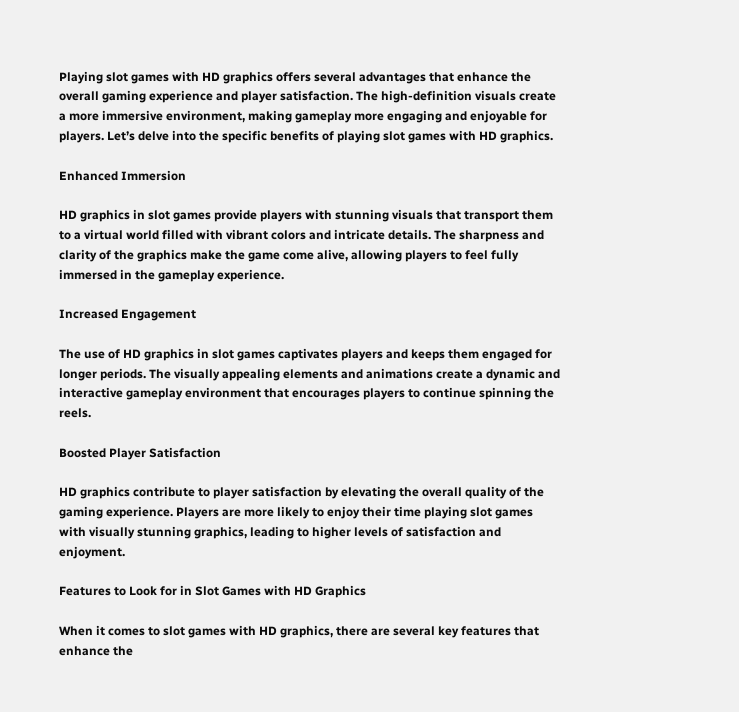Playing slot games with HD graphics offers several advantages that enhance the overall gaming experience and player satisfaction. The high-definition visuals create a more immersive environment, making gameplay more engaging and enjoyable for players. Let’s delve into the specific benefits of playing slot games with HD graphics.

Enhanced Immersion

HD graphics in slot games provide players with stunning visuals that transport them to a virtual world filled with vibrant colors and intricate details. The sharpness and clarity of the graphics make the game come alive, allowing players to feel fully immersed in the gameplay experience.

Increased Engagement

The use of HD graphics in slot games captivates players and keeps them engaged for longer periods. The visually appealing elements and animations create a dynamic and interactive gameplay environment that encourages players to continue spinning the reels.

Boosted Player Satisfaction

HD graphics contribute to player satisfaction by elevating the overall quality of the gaming experience. Players are more likely to enjoy their time playing slot games with visually stunning graphics, leading to higher levels of satisfaction and enjoyment.

Features to Look for in Slot Games with HD Graphics

When it comes to slot games with HD graphics, there are several key features that enhance the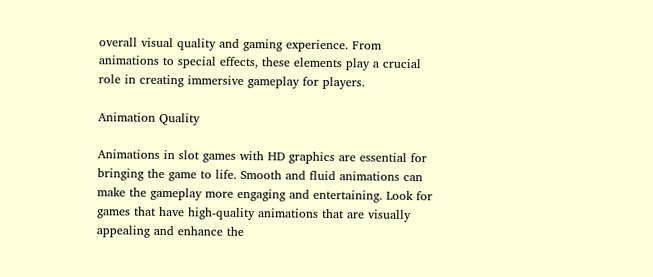overall visual quality and gaming experience. From animations to special effects, these elements play a crucial role in creating immersive gameplay for players.

Animation Quality

Animations in slot games with HD graphics are essential for bringing the game to life. Smooth and fluid animations can make the gameplay more engaging and entertaining. Look for games that have high-quality animations that are visually appealing and enhance the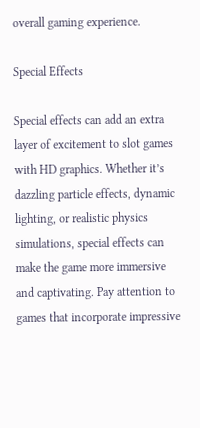overall gaming experience.

Special Effects

Special effects can add an extra layer of excitement to slot games with HD graphics. Whether it’s dazzling particle effects, dynamic lighting, or realistic physics simulations, special effects can make the game more immersive and captivating. Pay attention to games that incorporate impressive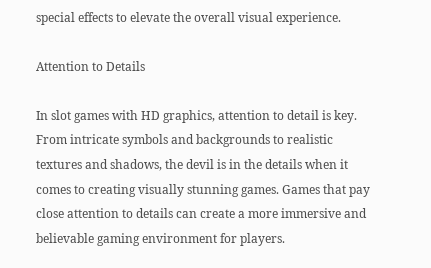special effects to elevate the overall visual experience.

Attention to Details

In slot games with HD graphics, attention to detail is key. From intricate symbols and backgrounds to realistic textures and shadows, the devil is in the details when it comes to creating visually stunning games. Games that pay close attention to details can create a more immersive and believable gaming environment for players.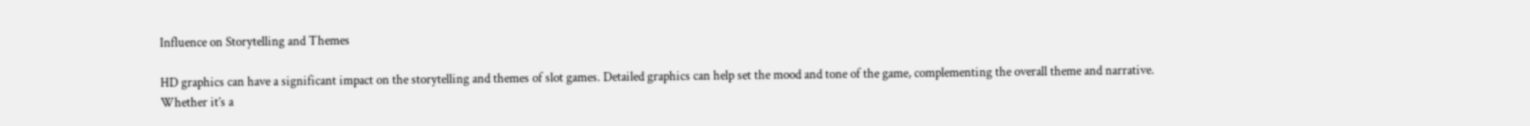Influence on Storytelling and Themes

HD graphics can have a significant impact on the storytelling and themes of slot games. Detailed graphics can help set the mood and tone of the game, complementing the overall theme and narrative. Whether it’s a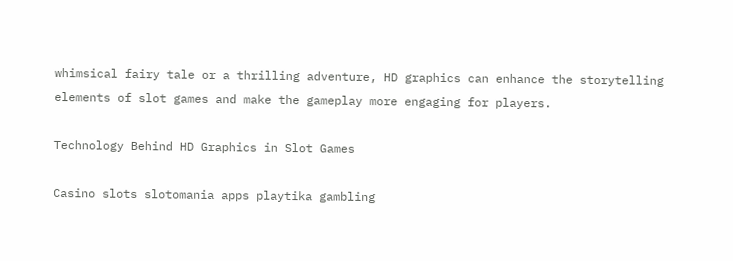whimsical fairy tale or a thrilling adventure, HD graphics can enhance the storytelling elements of slot games and make the gameplay more engaging for players.

Technology Behind HD Graphics in Slot Games

Casino slots slotomania apps playtika gambling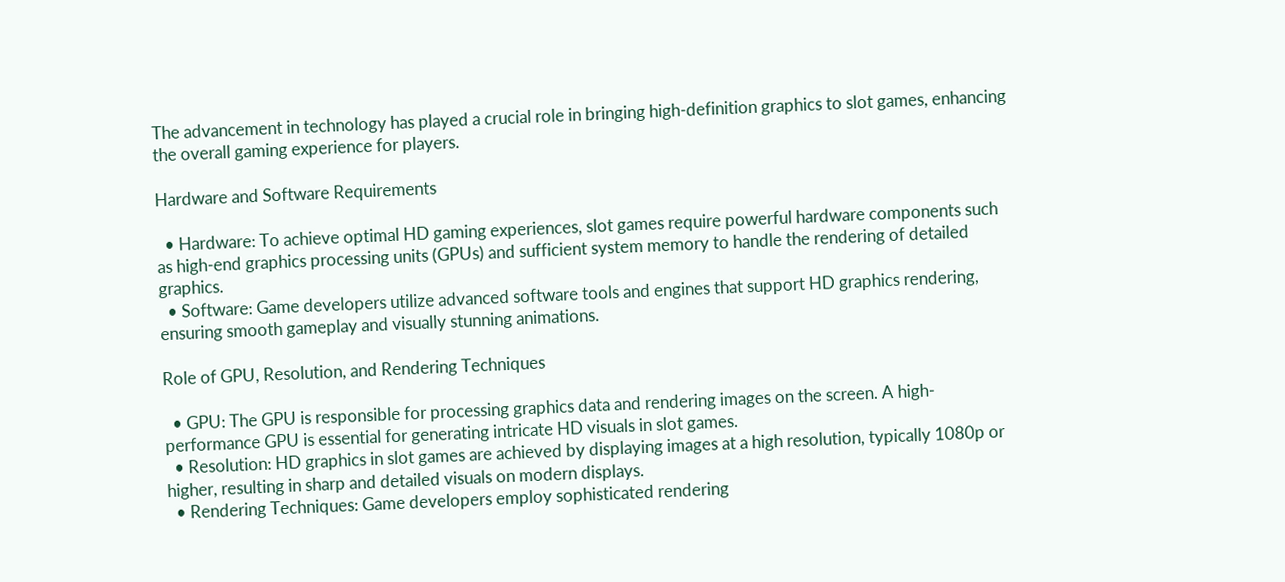The advancement in technology has played a crucial role in bringing high-definition graphics to slot games, enhancing the overall gaming experience for players.

Hardware and Software Requirements

  • Hardware: To achieve optimal HD gaming experiences, slot games require powerful hardware components such as high-end graphics processing units (GPUs) and sufficient system memory to handle the rendering of detailed graphics.
  • Software: Game developers utilize advanced software tools and engines that support HD graphics rendering, ensuring smooth gameplay and visually stunning animations.

Role of GPU, Resolution, and Rendering Techniques

  • GPU: The GPU is responsible for processing graphics data and rendering images on the screen. A high-performance GPU is essential for generating intricate HD visuals in slot games.
  • Resolution: HD graphics in slot games are achieved by displaying images at a high resolution, typically 1080p or higher, resulting in sharp and detailed visuals on modern displays.
  • Rendering Techniques: Game developers employ sophisticated rendering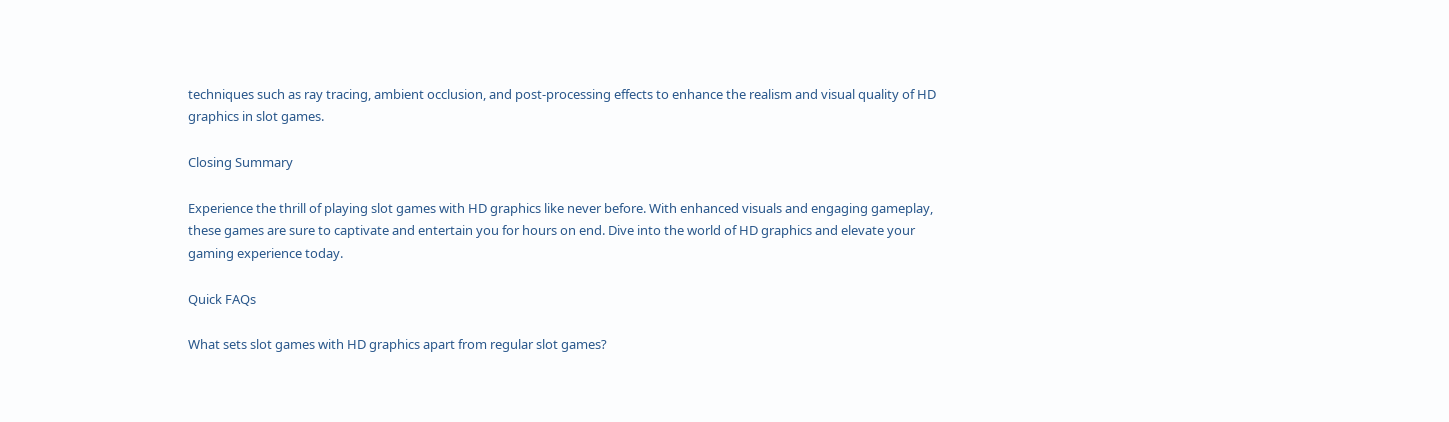techniques such as ray tracing, ambient occlusion, and post-processing effects to enhance the realism and visual quality of HD graphics in slot games.

Closing Summary

Experience the thrill of playing slot games with HD graphics like never before. With enhanced visuals and engaging gameplay, these games are sure to captivate and entertain you for hours on end. Dive into the world of HD graphics and elevate your gaming experience today.

Quick FAQs

What sets slot games with HD graphics apart from regular slot games?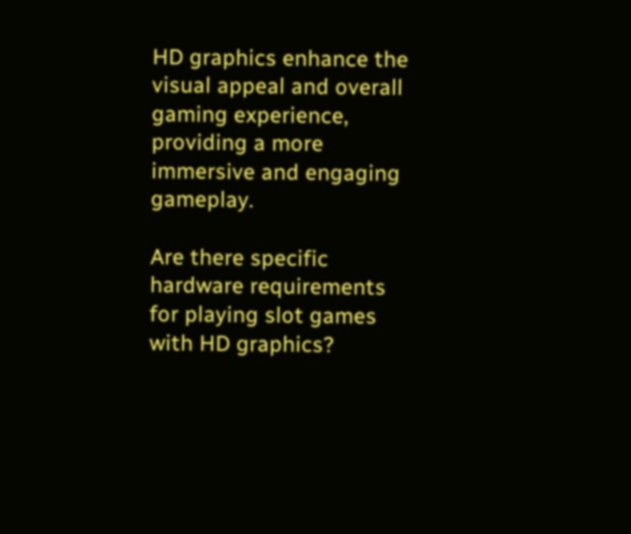HD graphics enhance the visual appeal and overall gaming experience, providing a more immersive and engaging gameplay.

Are there specific hardware requirements for playing slot games with HD graphics?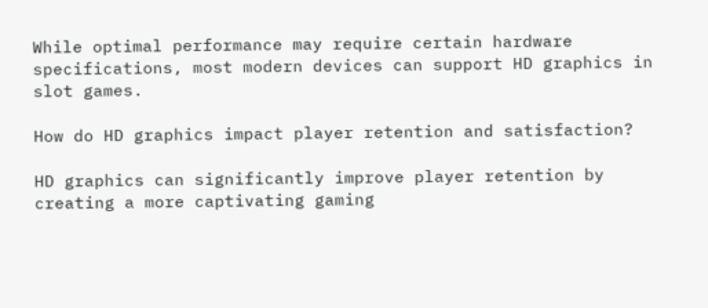While optimal performance may require certain hardware specifications, most modern devices can support HD graphics in slot games.

How do HD graphics impact player retention and satisfaction?

HD graphics can significantly improve player retention by creating a more captivating gaming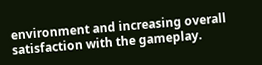environment and increasing overall satisfaction with the gameplay.